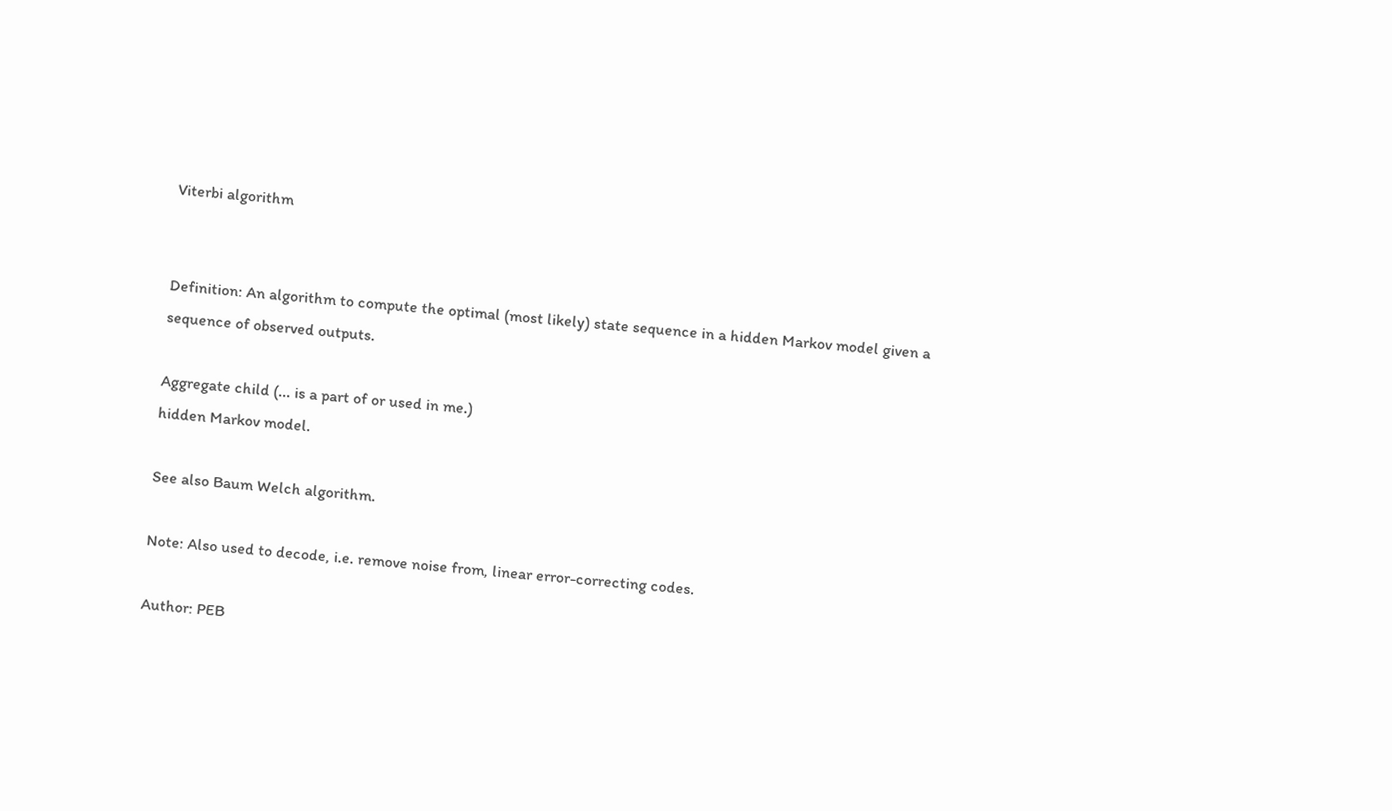Viterbi algorithm


Definition: An algorithm to compute the optimal (most likely) state sequence in a hidden Markov model given a sequence of observed outputs.

Aggregate child (... is a part of or used in me.)
hidden Markov model.

See also Baum Welch algorithm.

Note: Also used to decode, i.e. remove noise from, linear error-correcting codes.

Author: PEB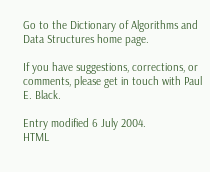Go to the Dictionary of Algorithms and Data Structures home page.

If you have suggestions, corrections, or comments, please get in touch with Paul E. Black.

Entry modified 6 July 2004.
HTML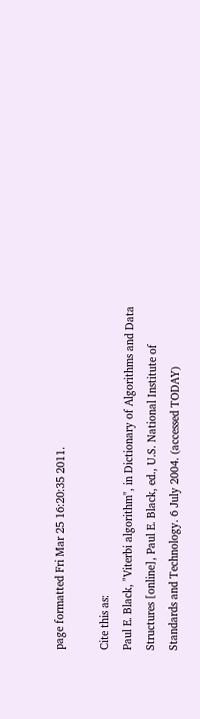page formatted Fri Mar 25 16:20:35 2011.

Cite this as:
Paul E. Black, "Viterbi algorithm", in Dictionary of Algorithms and Data Structures [online], Paul E. Black, ed., U.S. National Institute of Standards and Technology. 6 July 2004. (accessed TODAY)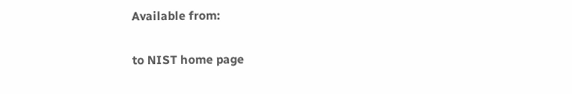Available from:

to NIST home page